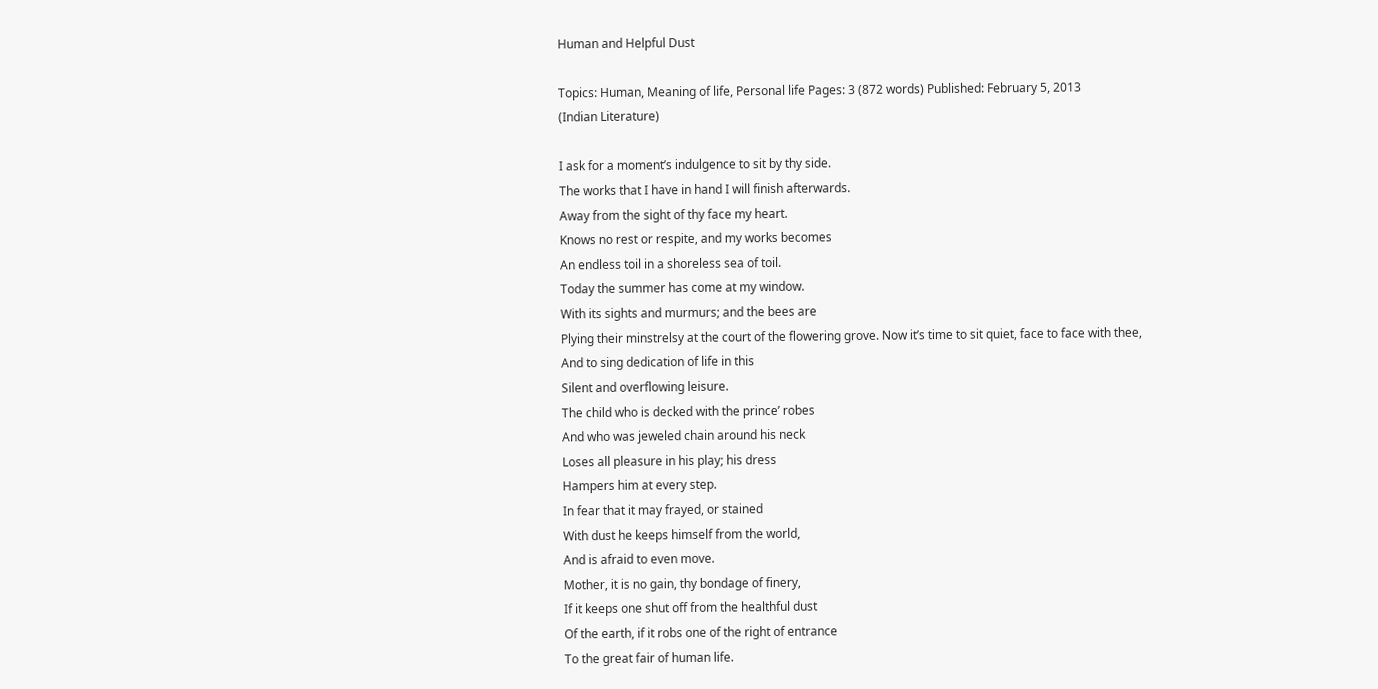Human and Helpful Dust

Topics: Human, Meaning of life, Personal life Pages: 3 (872 words) Published: February 5, 2013
(Indian Literature)

I ask for a moment’s indulgence to sit by thy side.
The works that I have in hand I will finish afterwards.
Away from the sight of thy face my heart.
Knows no rest or respite, and my works becomes
An endless toil in a shoreless sea of toil.
Today the summer has come at my window.
With its sights and murmurs; and the bees are
Plying their minstrelsy at the court of the flowering grove. Now it’s time to sit quiet, face to face with thee,
And to sing dedication of life in this
Silent and overflowing leisure.
The child who is decked with the prince’ robes
And who was jeweled chain around his neck
Loses all pleasure in his play; his dress
Hampers him at every step.
In fear that it may frayed, or stained
With dust he keeps himself from the world,
And is afraid to even move.
Mother, it is no gain, thy bondage of finery,
If it keeps one shut off from the healthful dust
Of the earth, if it robs one of the right of entrance
To the great fair of human life.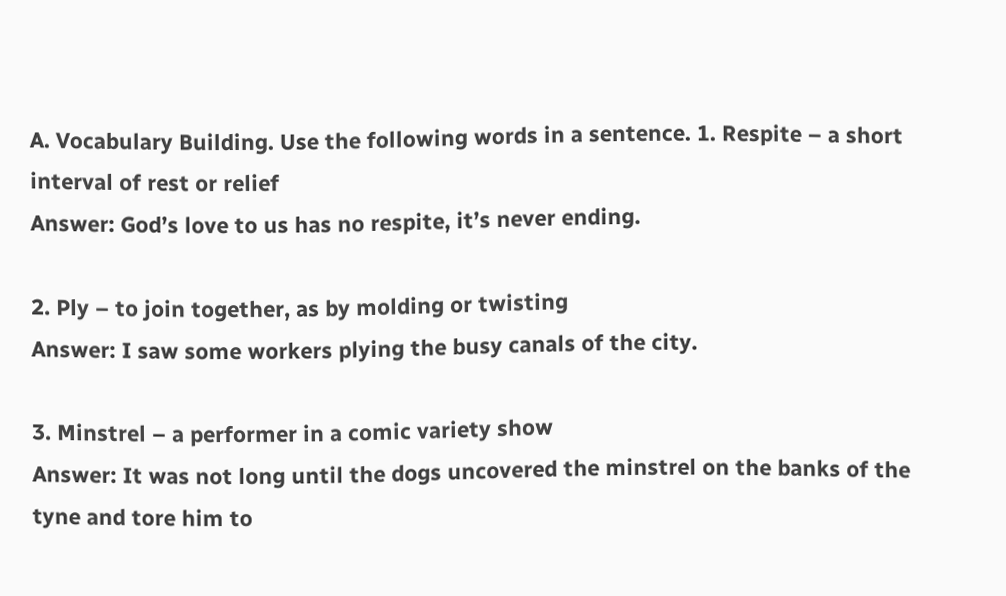A. Vocabulary Building. Use the following words in a sentence. 1. Respite – a short interval of rest or relief
Answer: God’s love to us has no respite, it’s never ending.

2. Ply – to join together, as by molding or twisting
Answer: I saw some workers plying the busy canals of the city.

3. Minstrel – a performer in a comic variety show
Answer: It was not long until the dogs uncovered the minstrel on the banks of the tyne and tore him to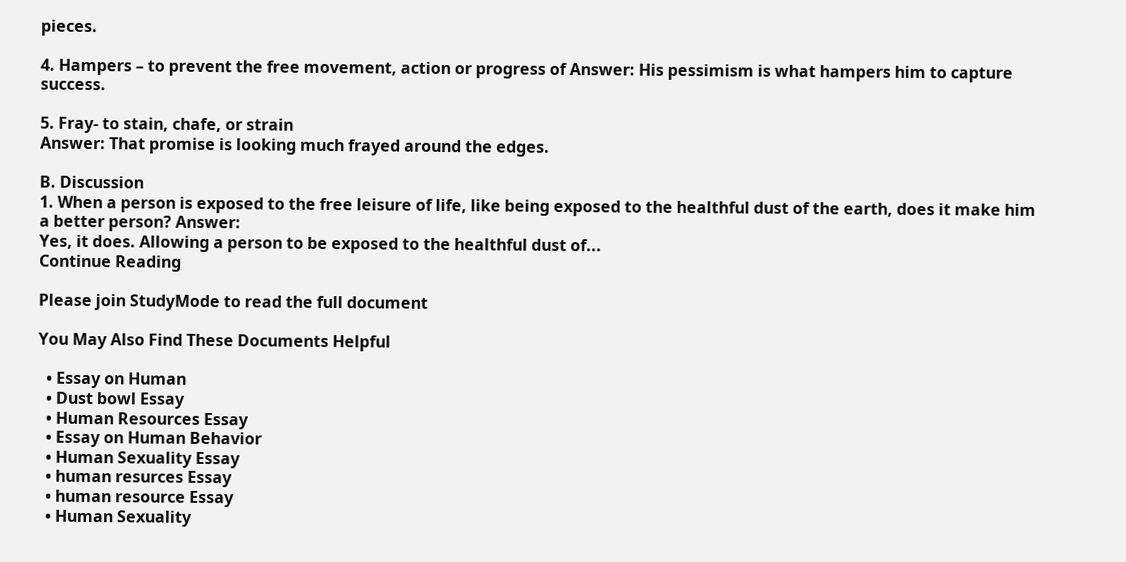pieces.

4. Hampers – to prevent the free movement, action or progress of Answer: His pessimism is what hampers him to capture success.

5. Fray- to stain, chafe, or strain
Answer: That promise is looking much frayed around the edges.

B. Discussion
1. When a person is exposed to the free leisure of life, like being exposed to the healthful dust of the earth, does it make him a better person? Answer:
Yes, it does. Allowing a person to be exposed to the healthful dust of...
Continue Reading

Please join StudyMode to read the full document

You May Also Find These Documents Helpful

  • Essay on Human
  • Dust bowl Essay
  • Human Resources Essay
  • Essay on Human Behavior
  • Human Sexuality Essay
  • human resurces Essay
  • human resource Essay
  • Human Sexuality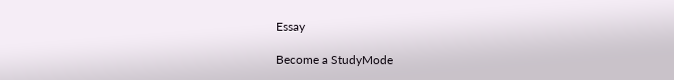Essay

Become a StudyMode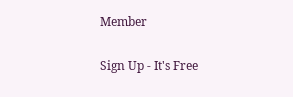Member

Sign Up - It's Free